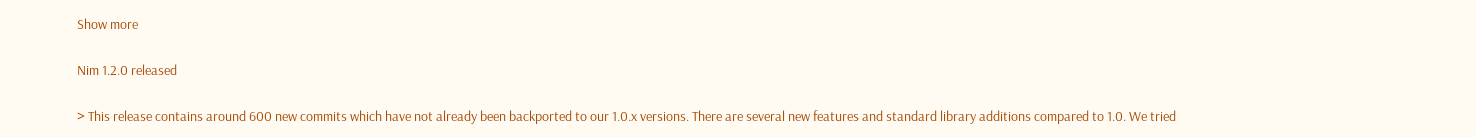Show more

Nim 1.2.0 released

> This release contains around 600 new commits which have not already been backported to our 1.0.x versions. There are several new features and standard library additions compared to 1.0. We tried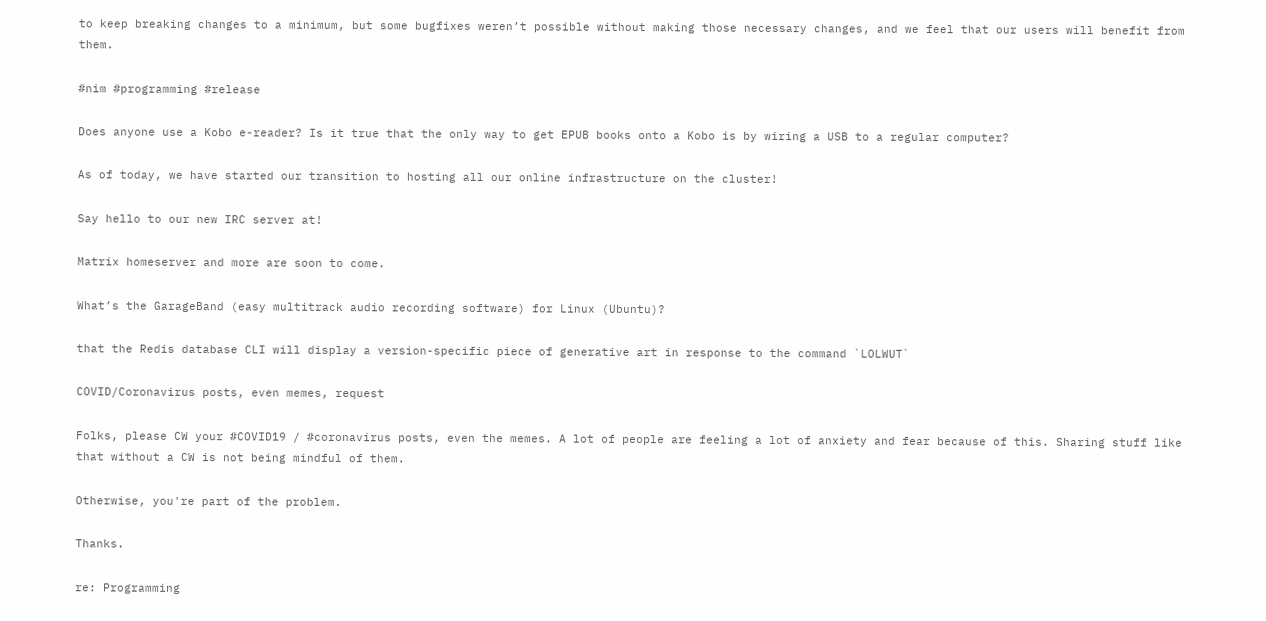to keep breaking changes to a minimum, but some bugfixes weren’t possible without making those necessary changes, and we feel that our users will benefit from them.

#nim #programming #release

Does anyone use a Kobo e-reader? Is it true that the only way to get EPUB books onto a Kobo is by wiring a USB to a regular computer?

As of today, we have started our transition to hosting all our online infrastructure on the cluster!

Say hello to our new IRC server at!

Matrix homeserver and more are soon to come.

What’s the GarageBand (easy multitrack audio recording software) for Linux (Ubuntu)?

that the Redis database CLI will display a version-specific piece of generative art in response to the command `LOLWUT`

COVID/Coronavirus posts, even memes, request

Folks, please CW your #COVID19 / #coronavirus posts, even the memes. A lot of people are feeling a lot of anxiety and fear because of this. Sharing stuff like that without a CW is not being mindful of them.

Otherwise, you're part of the problem.

Thanks.

re: Programming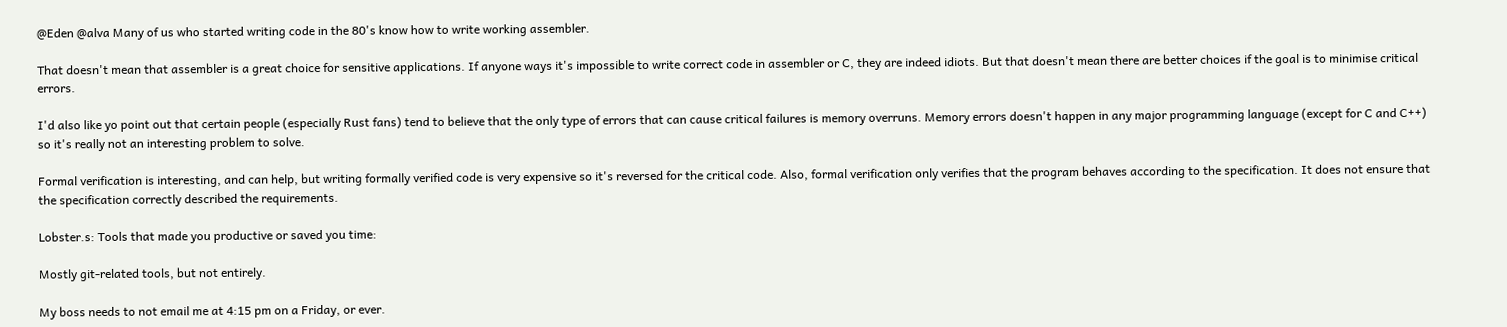@Eden @alva Many of us who started writing code in the 80's know how to write working assembler.

That doesn't mean that assembler is a great choice for sensitive applications. If anyone ways it's impossible to write correct code in assembler or C, they are indeed idiots. But that doesn't mean there are better choices if the goal is to minimise critical errors.

I'd also like yo point out that certain people (especially Rust fans) tend to believe that the only type of errors that can cause critical failures is memory overruns. Memory errors doesn't happen in any major programming language (except for C and C++) so it's really not an interesting problem to solve.

Formal verification is interesting, and can help, but writing formally verified code is very expensive so it's reversed for the critical code. Also, formal verification only verifies that the program behaves according to the specification. It does not ensure that the specification correctly described the requirements.

Lobster.s: Tools that made you productive or saved you time:

Mostly git-related tools, but not entirely.

My boss needs to not email me at 4:15 pm on a Friday, or ever.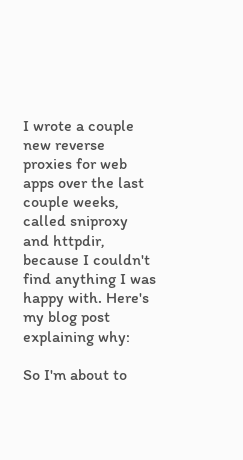I wrote a couple new reverse proxies for web apps over the last couple weeks, called sniproxy and httpdir, because I couldn't find anything I was happy with. Here's my blog post explaining why:

So I'm about to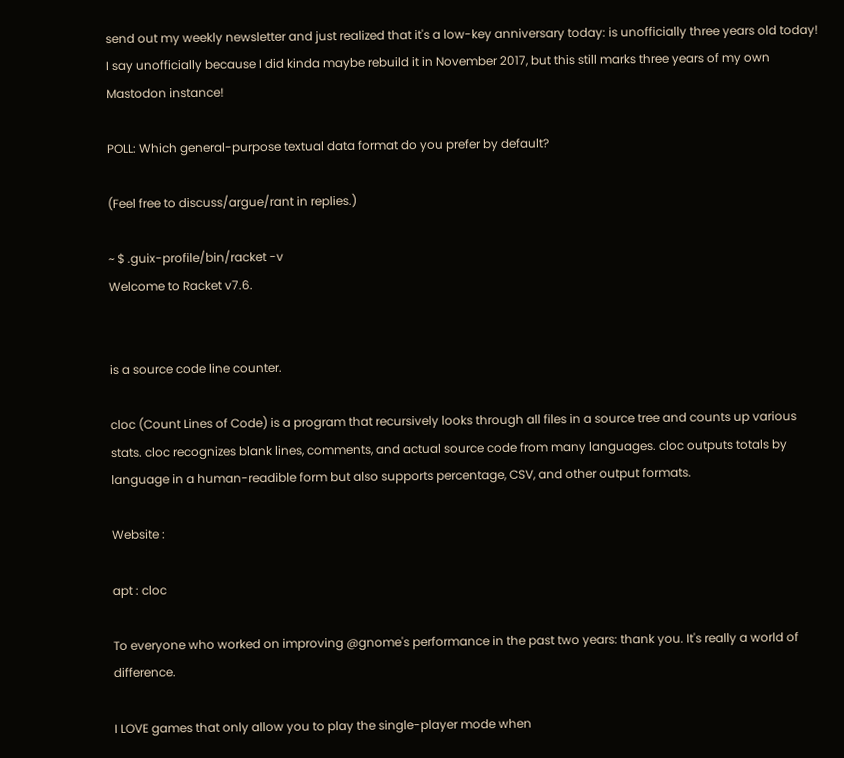send out my weekly newsletter and just realized that it's a low-key anniversary today: is unofficially three years old today! I say unofficially because I did kinda maybe rebuild it in November 2017, but this still marks three years of my own Mastodon instance!

POLL: Which general-purpose textual data format do you prefer by default?

(Feel free to discuss/argue/rant in replies.)

~ $ .guix-profile/bin/racket -v
Welcome to Racket v7.6.


is a source code line counter.

cloc (Count Lines of Code) is a program that recursively looks through all files in a source tree and counts up various stats. cloc recognizes blank lines, comments, and actual source code from many languages. cloc outputs totals by language in a human-readible form but also supports percentage, CSV, and other output formats.

Website :

apt : cloc

To everyone who worked on improving @gnome's performance in the past two years: thank you. It's really a world of difference.

I LOVE games that only allow you to play the single-player mode when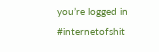you’re logged in #internetofshit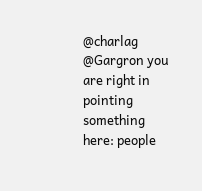@charlag @Gargron you are right in pointing something here: people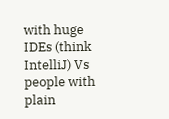with huge IDEs (think IntelliJ) Vs people with plain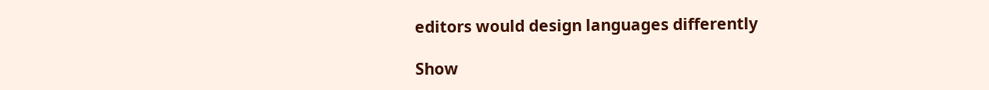editors would design languages differently

Show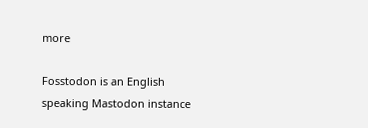more

Fosstodon is an English speaking Mastodon instance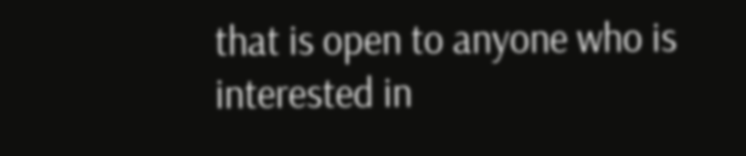that is open to anyone who is interested in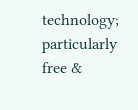technology; particularly free &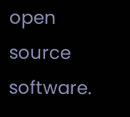open source software.